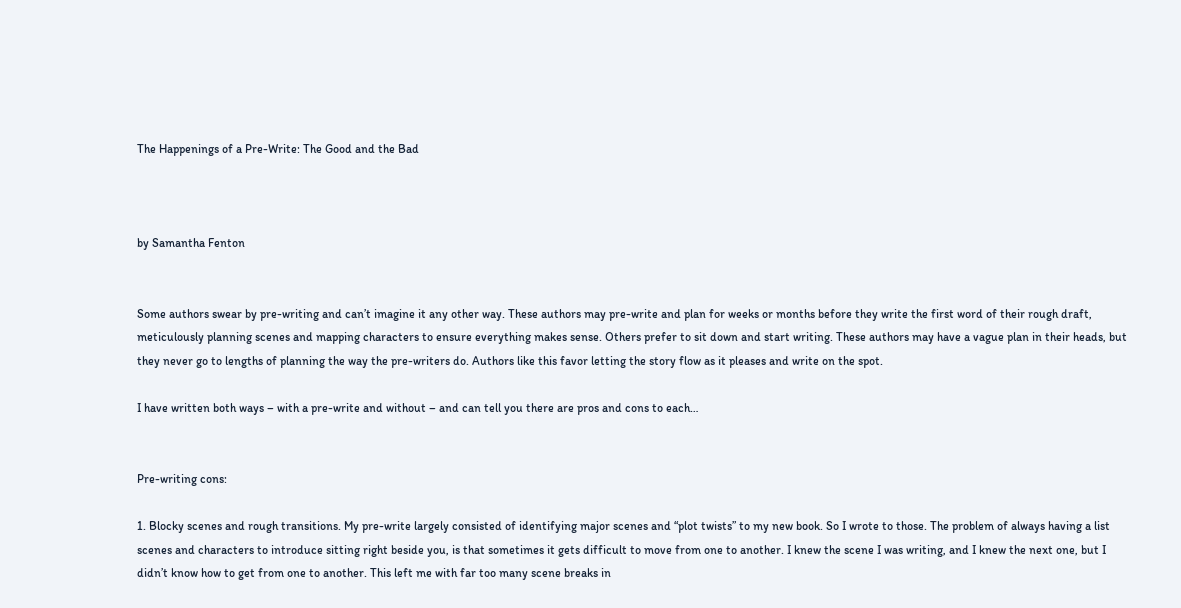The Happenings of a Pre-Write: The Good and the Bad



by Samantha Fenton


Some authors swear by pre-writing and can’t imagine it any other way. These authors may pre-write and plan for weeks or months before they write the first word of their rough draft, meticulously planning scenes and mapping characters to ensure everything makes sense. Others prefer to sit down and start writing. These authors may have a vague plan in their heads, but they never go to lengths of planning the way the pre-writers do. Authors like this favor letting the story flow as it pleases and write on the spot.

I have written both ways – with a pre-write and without – and can tell you there are pros and cons to each…


Pre-writing cons:

1. Blocky scenes and rough transitions. My pre-write largely consisted of identifying major scenes and “plot twists” to my new book. So I wrote to those. The problem of always having a list scenes and characters to introduce sitting right beside you, is that sometimes it gets difficult to move from one to another. I knew the scene I was writing, and I knew the next one, but I didn’t know how to get from one to another. This left me with far too many scene breaks in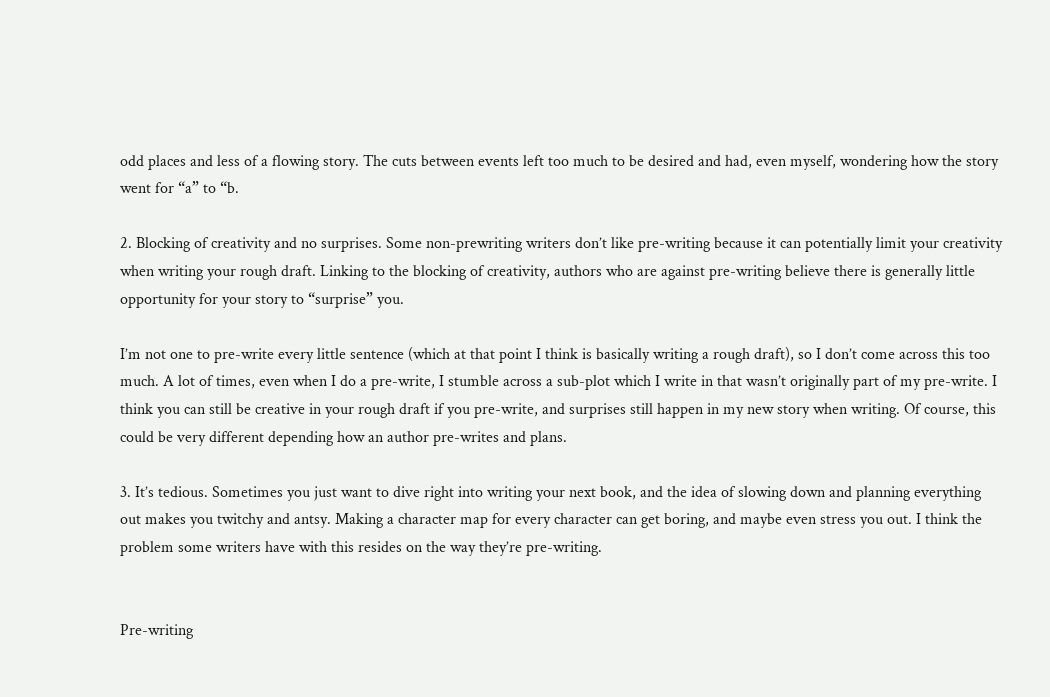odd places and less of a flowing story. The cuts between events left too much to be desired and had, even myself, wondering how the story went for “a” to “b.

2. Blocking of creativity and no surprises. Some non-prewriting writers don’t like pre-writing because it can potentially limit your creativity when writing your rough draft. Linking to the blocking of creativity, authors who are against pre-writing believe there is generally little opportunity for your story to “surprise” you.

I’m not one to pre-write every little sentence (which at that point I think is basically writing a rough draft), so I don’t come across this too much. A lot of times, even when I do a pre-write, I stumble across a sub-plot which I write in that wasn’t originally part of my pre-write. I think you can still be creative in your rough draft if you pre-write, and surprises still happen in my new story when writing. Of course, this could be very different depending how an author pre-writes and plans.

3. It’s tedious. Sometimes you just want to dive right into writing your next book, and the idea of slowing down and planning everything out makes you twitchy and antsy. Making a character map for every character can get boring, and maybe even stress you out. I think the problem some writers have with this resides on the way they’re pre-writing.


Pre-writing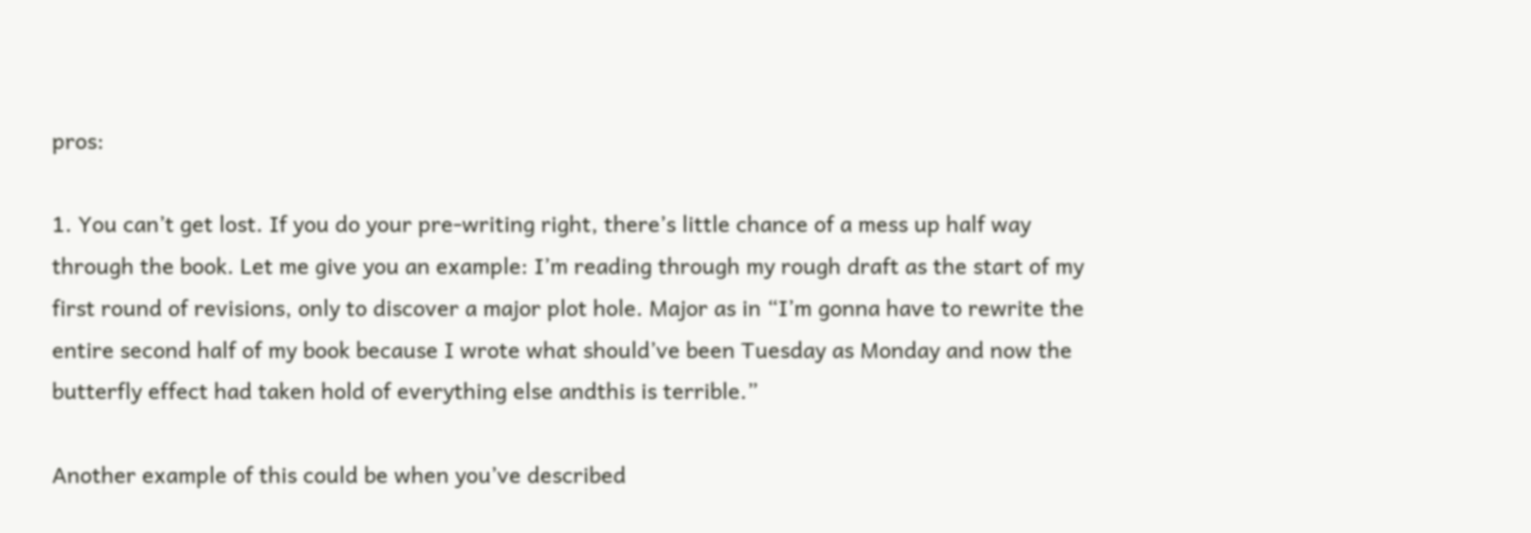pros:

1. You can’t get lost. If you do your pre-writing right, there’s little chance of a mess up half way through the book. Let me give you an example: I’m reading through my rough draft as the start of my first round of revisions, only to discover a major plot hole. Major as in “I’m gonna have to rewrite the entire second half of my book because I wrote what should’ve been Tuesday as Monday and now the butterfly effect had taken hold of everything else andthis is terrible.”

Another example of this could be when you’ve described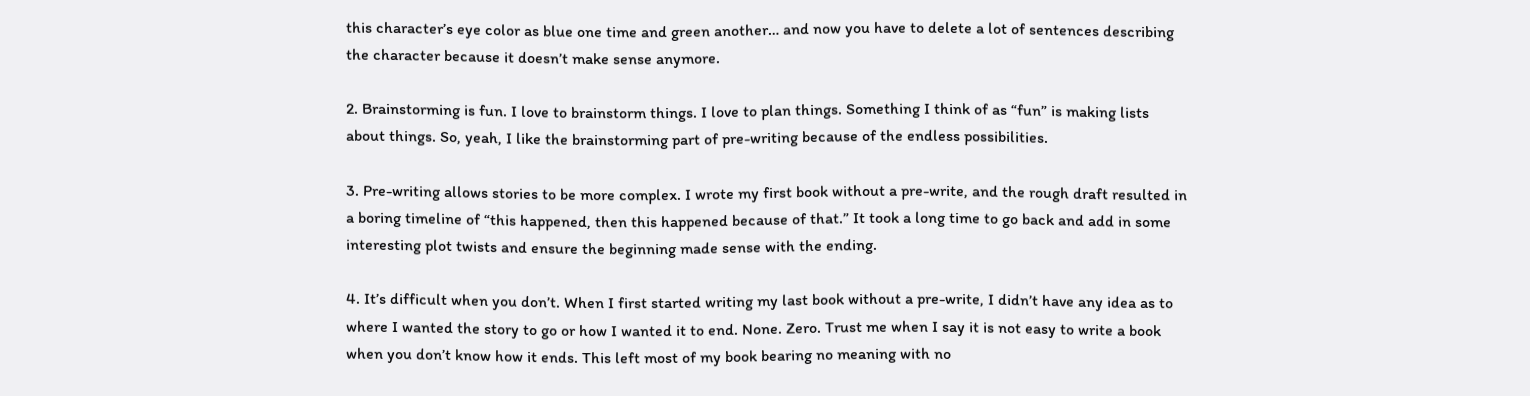this character’s eye color as blue one time and green another… and now you have to delete a lot of sentences describing the character because it doesn’t make sense anymore.

2. Brainstorming is fun. I love to brainstorm things. I love to plan things. Something I think of as “fun” is making lists about things. So, yeah, I like the brainstorming part of pre-writing because of the endless possibilities.

3. Pre-writing allows stories to be more complex. I wrote my first book without a pre-write, and the rough draft resulted in a boring timeline of “this happened, then this happened because of that.” It took a long time to go back and add in some interesting plot twists and ensure the beginning made sense with the ending.

4. It’s difficult when you don’t. When I first started writing my last book without a pre-write, I didn’t have any idea as to where I wanted the story to go or how I wanted it to end. None. Zero. Trust me when I say it is not easy to write a book when you don’t know how it ends. This left most of my book bearing no meaning with no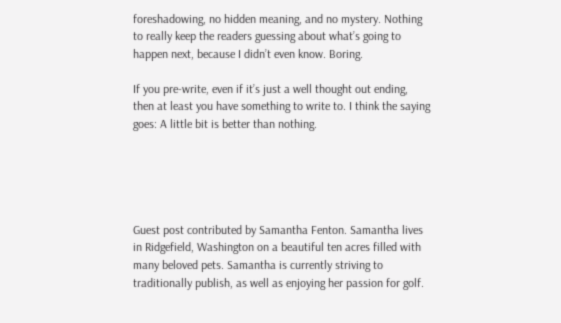foreshadowing, no hidden meaning, and no mystery. Nothing to really keep the readers guessing about what’s going to happen next, because I didn’t even know. Boring.

If you pre-write, even if it’s just a well thought out ending, then at least you have something to write to. I think the saying goes: A little bit is better than nothing.





Guest post contributed by Samantha Fenton. Samantha lives in Ridgefield, Washington on a beautiful ten acres filled with many beloved pets. Samantha is currently striving to traditionally publish, as well as enjoying her passion for golf.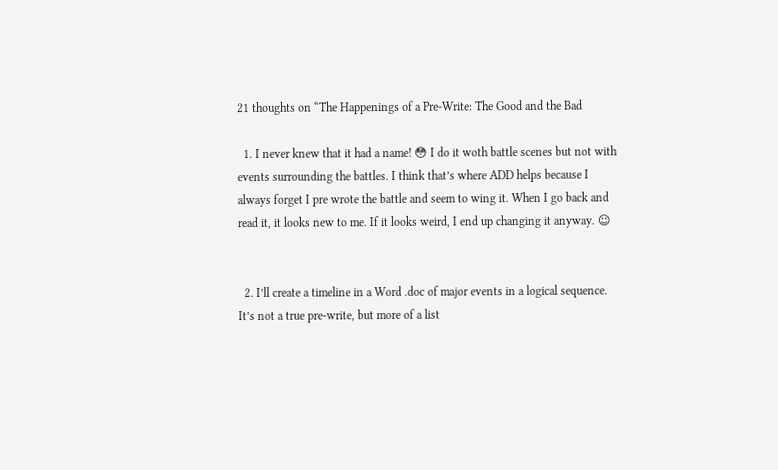21 thoughts on “The Happenings of a Pre-Write: The Good and the Bad

  1. I never knew that it had a name! 😳 I do it woth battle scenes but not with events surrounding the battles. I think that’s where ADD helps because I always forget I pre wrote the battle and seem to wing it. When I go back and read it, it looks new to me. If it looks weird, I end up changing it anyway. ☺


  2. I’ll create a timeline in a Word .doc of major events in a logical sequence. It’s not a true pre-write, but more of a list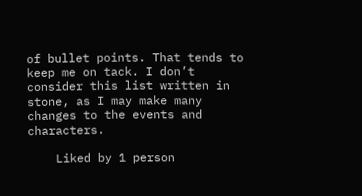of bullet points. That tends to keep me on tack. I don’t consider this list written in stone, as I may make many changes to the events and characters.

    Liked by 1 person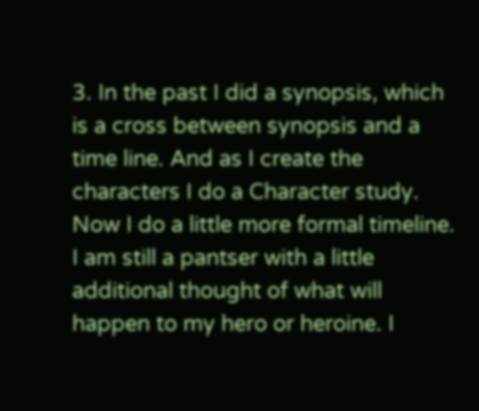3. In the past I did a synopsis, which is a cross between synopsis and a time line. And as I create the characters I do a Character study. Now I do a little more formal timeline. I am still a pantser with a little additional thought of what will happen to my hero or heroine. I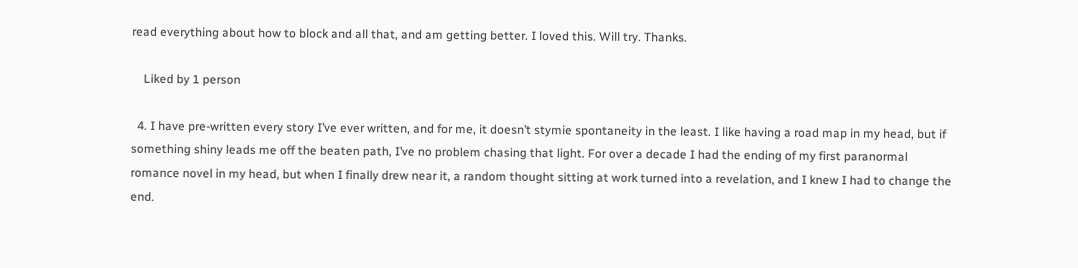read everything about how to block and all that, and am getting better. I loved this. Will try. Thanks.

    Liked by 1 person

  4. I have pre-written every story I’ve ever written, and for me, it doesn’t stymie spontaneity in the least. I like having a road map in my head, but if something shiny leads me off the beaten path, I’ve no problem chasing that light. For over a decade I had the ending of my first paranormal romance novel in my head, but when I finally drew near it, a random thought sitting at work turned into a revelation, and I knew I had to change the end.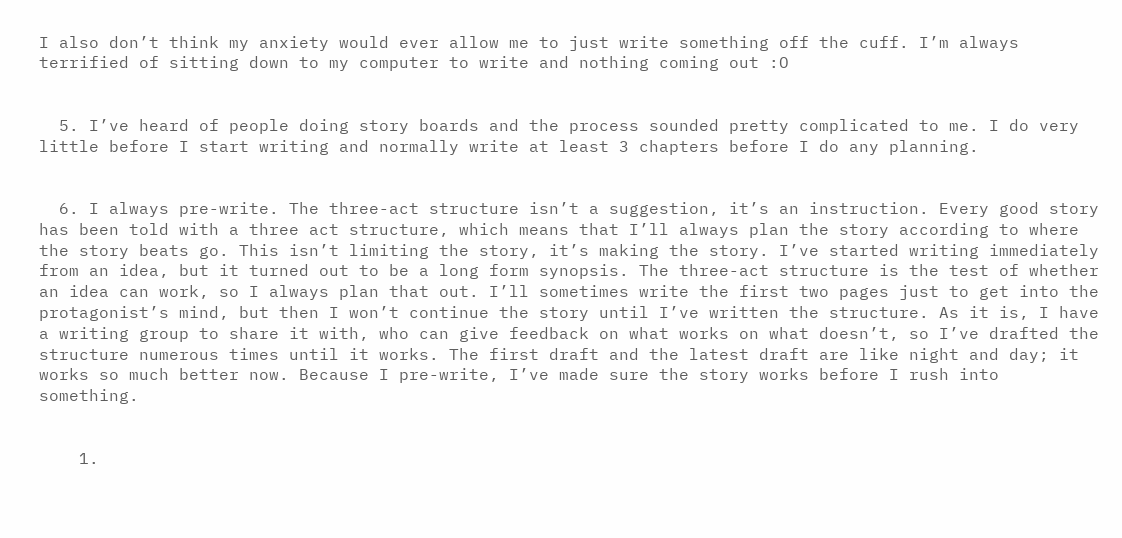I also don’t think my anxiety would ever allow me to just write something off the cuff. I’m always terrified of sitting down to my computer to write and nothing coming out :O


  5. I’ve heard of people doing story boards and the process sounded pretty complicated to me. I do very little before I start writing and normally write at least 3 chapters before I do any planning.


  6. I always pre-write. The three-act structure isn’t a suggestion, it’s an instruction. Every good story has been told with a three act structure, which means that I’ll always plan the story according to where the story beats go. This isn’t limiting the story, it’s making the story. I’ve started writing immediately from an idea, but it turned out to be a long form synopsis. The three-act structure is the test of whether an idea can work, so I always plan that out. I’ll sometimes write the first two pages just to get into the protagonist’s mind, but then I won’t continue the story until I’ve written the structure. As it is, I have a writing group to share it with, who can give feedback on what works on what doesn’t, so I’ve drafted the structure numerous times until it works. The first draft and the latest draft are like night and day; it works so much better now. Because I pre-write, I’ve made sure the story works before I rush into something.


    1.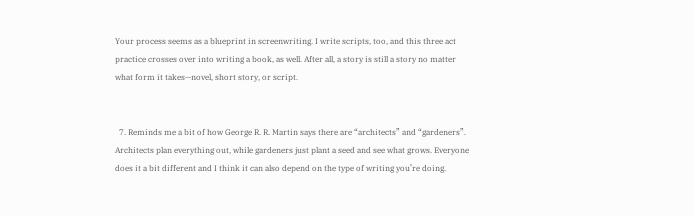Your process seems as a blueprint in screenwriting. I write scripts, too, and this three act practice crosses over into writing a book, as well. After all, a story is still a story no matter what form it takes—novel, short story, or script.


  7. Reminds me a bit of how George R. R. Martin says there are “architects” and “gardeners”. Architects plan everything out, while gardeners just plant a seed and see what grows. Everyone does it a bit different and I think it can also depend on the type of writing you’re doing.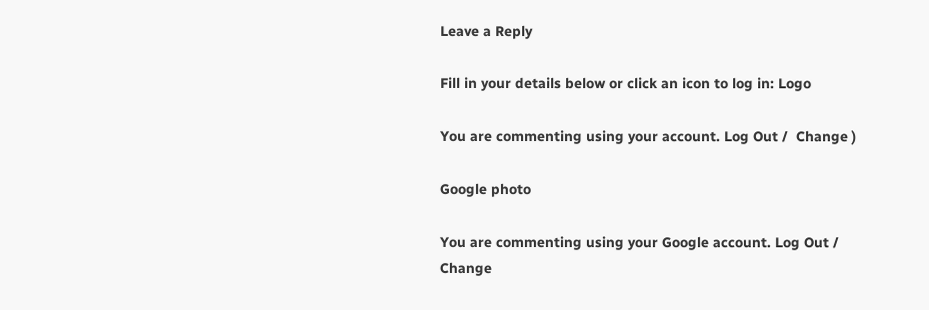Leave a Reply

Fill in your details below or click an icon to log in: Logo

You are commenting using your account. Log Out /  Change )

Google photo

You are commenting using your Google account. Log Out /  Change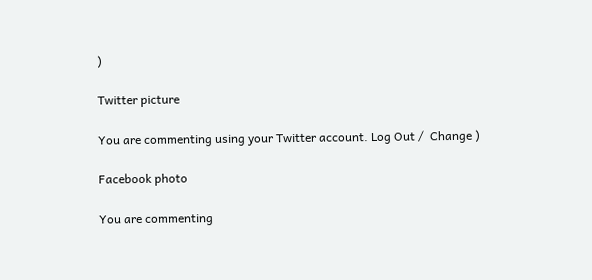)

Twitter picture

You are commenting using your Twitter account. Log Out /  Change )

Facebook photo

You are commenting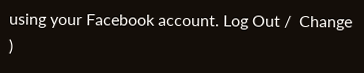using your Facebook account. Log Out /  Change )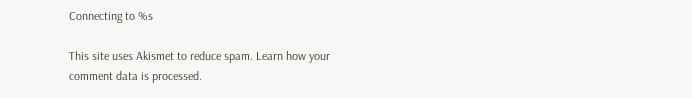Connecting to %s

This site uses Akismet to reduce spam. Learn how your comment data is processed.